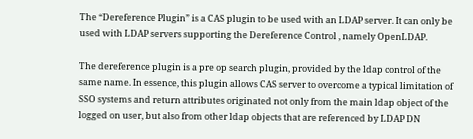The “Dereference Plugin” is a CAS plugin to be used with an LDAP server. It can only be used with LDAP servers supporting the Dereference Control , namely OpenLDAP.

The dereference plugin is a pre op search plugin, provided by the ldap control of the same name. In essence, this plugin allows CAS server to overcome a typical limitation of SSO systems and return attributes originated not only from the main ldap object of the logged on user, but also from other ldap objects that are referenced by LDAP DN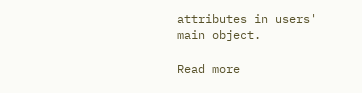attributes in users' main object.

Read more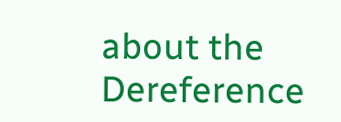about the Dereference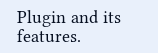Plugin and its features.